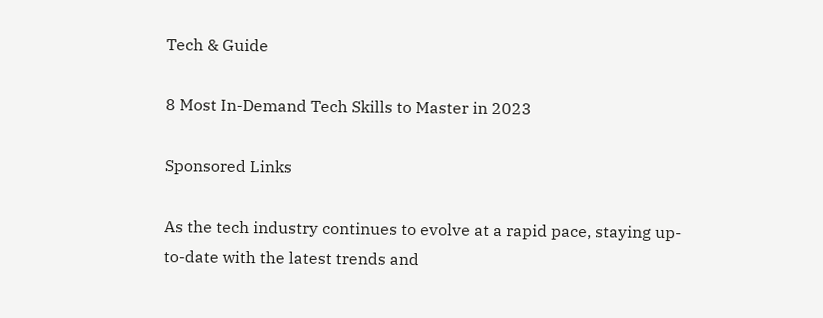Tech & Guide

8 Most In-Demand Tech Skills to Master in 2023

Sponsored Links

As the tech industry continues to evolve at a rapid pace, staying up-to-date with the latest trends and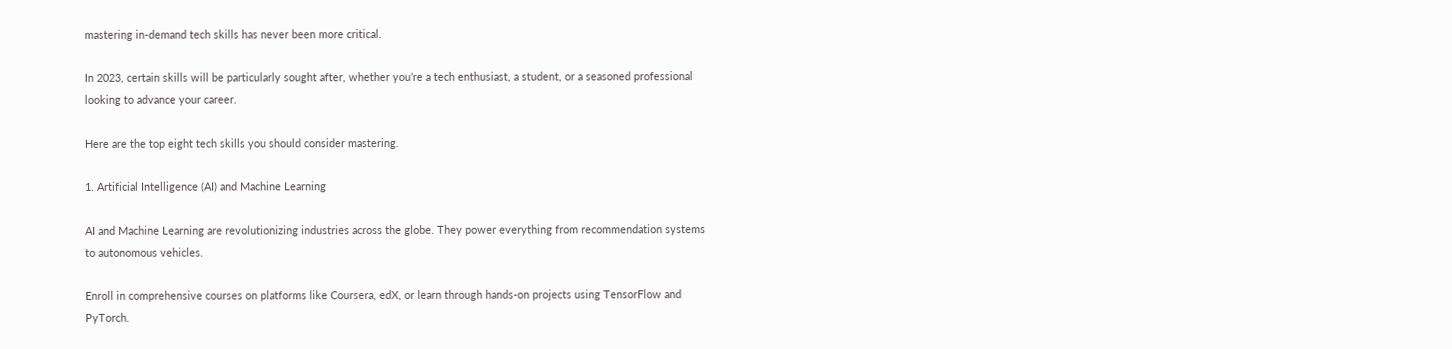mastering in-demand tech skills has never been more critical.

In 2023, certain skills will be particularly sought after, whether you’re a tech enthusiast, a student, or a seasoned professional looking to advance your career.

Here are the top eight tech skills you should consider mastering.

1. Artificial Intelligence (AI) and Machine Learning

AI and Machine Learning are revolutionizing industries across the globe. They power everything from recommendation systems to autonomous vehicles.

Enroll in comprehensive courses on platforms like Coursera, edX, or learn through hands-on projects using TensorFlow and PyTorch.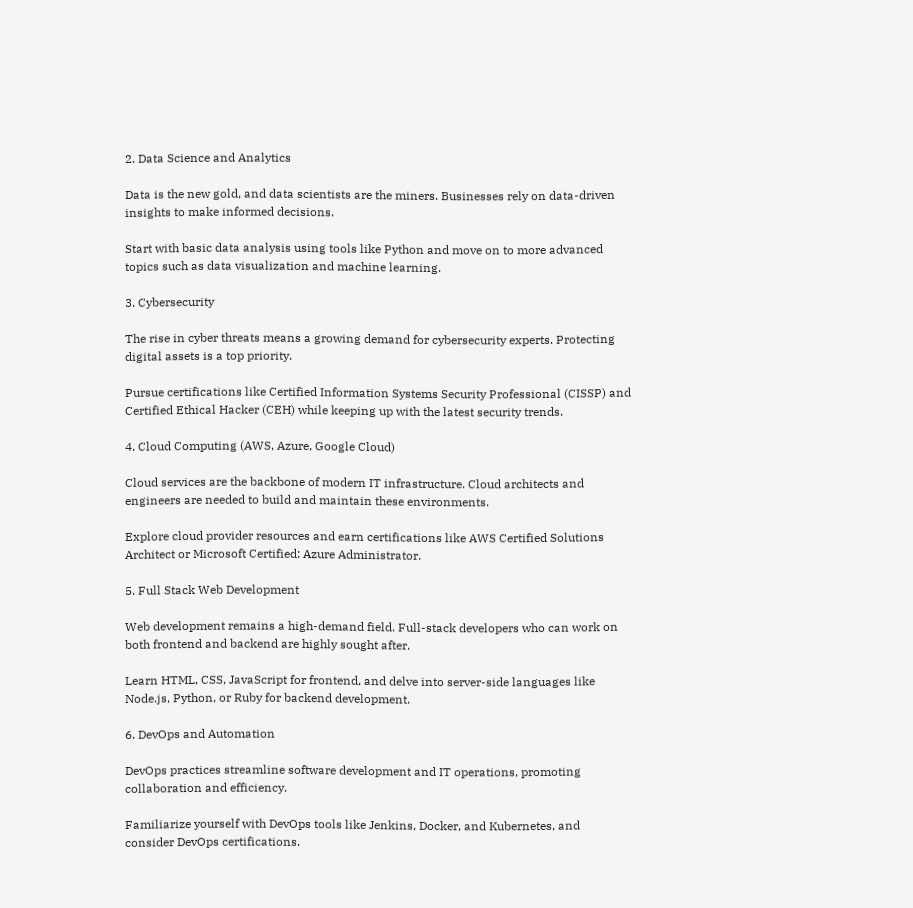2. Data Science and Analytics

Data is the new gold, and data scientists are the miners. Businesses rely on data-driven insights to make informed decisions.

Start with basic data analysis using tools like Python and move on to more advanced topics such as data visualization and machine learning.

3. Cybersecurity

The rise in cyber threats means a growing demand for cybersecurity experts. Protecting digital assets is a top priority.

Pursue certifications like Certified Information Systems Security Professional (CISSP) and Certified Ethical Hacker (CEH) while keeping up with the latest security trends.

4. Cloud Computing (AWS, Azure, Google Cloud)

Cloud services are the backbone of modern IT infrastructure. Cloud architects and engineers are needed to build and maintain these environments.

Explore cloud provider resources and earn certifications like AWS Certified Solutions Architect or Microsoft Certified: Azure Administrator.

5. Full Stack Web Development

Web development remains a high-demand field. Full-stack developers who can work on both frontend and backend are highly sought after.

Learn HTML, CSS, JavaScript for frontend, and delve into server-side languages like Node.js, Python, or Ruby for backend development.

6. DevOps and Automation

DevOps practices streamline software development and IT operations, promoting collaboration and efficiency.

Familiarize yourself with DevOps tools like Jenkins, Docker, and Kubernetes, and consider DevOps certifications.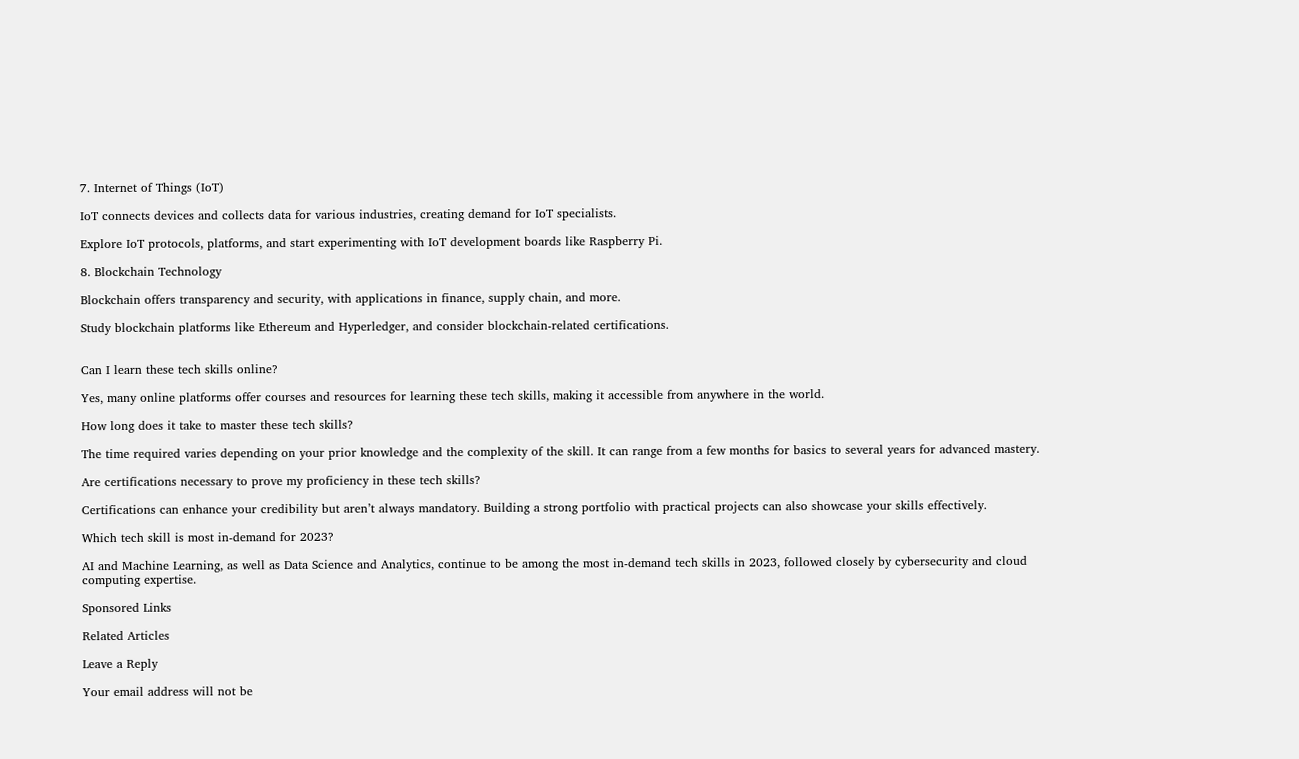7. Internet of Things (IoT)

IoT connects devices and collects data for various industries, creating demand for IoT specialists.

Explore IoT protocols, platforms, and start experimenting with IoT development boards like Raspberry Pi.

8. Blockchain Technology

Blockchain offers transparency and security, with applications in finance, supply chain, and more.

Study blockchain platforms like Ethereum and Hyperledger, and consider blockchain-related certifications.


Can I learn these tech skills online?

Yes, many online platforms offer courses and resources for learning these tech skills, making it accessible from anywhere in the world.

How long does it take to master these tech skills?

The time required varies depending on your prior knowledge and the complexity of the skill. It can range from a few months for basics to several years for advanced mastery.

Are certifications necessary to prove my proficiency in these tech skills?

Certifications can enhance your credibility but aren’t always mandatory. Building a strong portfolio with practical projects can also showcase your skills effectively.

Which tech skill is most in-demand for 2023?

AI and Machine Learning, as well as Data Science and Analytics, continue to be among the most in-demand tech skills in 2023, followed closely by cybersecurity and cloud computing expertise.

Sponsored Links

Related Articles

Leave a Reply

Your email address will not be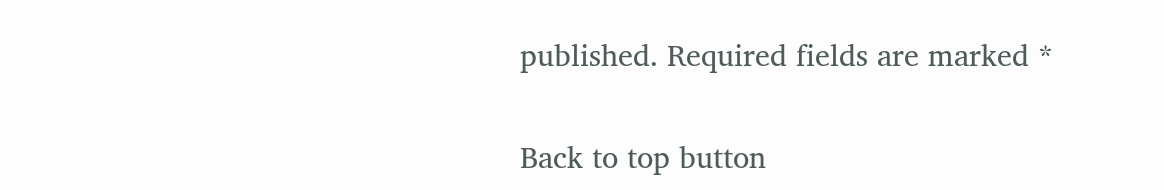published. Required fields are marked *

Back to top button